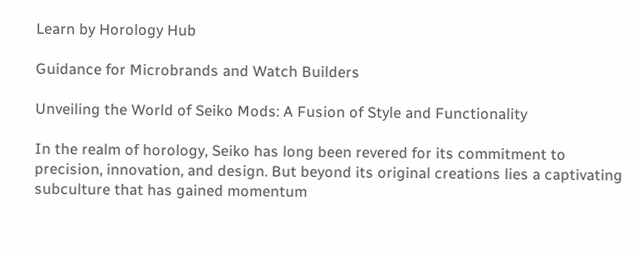Learn by Horology Hub

Guidance for Microbrands and Watch Builders

Unveiling the World of Seiko Mods: A Fusion of Style and Functionality

In the realm of horology, Seiko has long been revered for its commitment to precision, innovation, and design. But beyond its original creations lies a captivating subculture that has gained momentum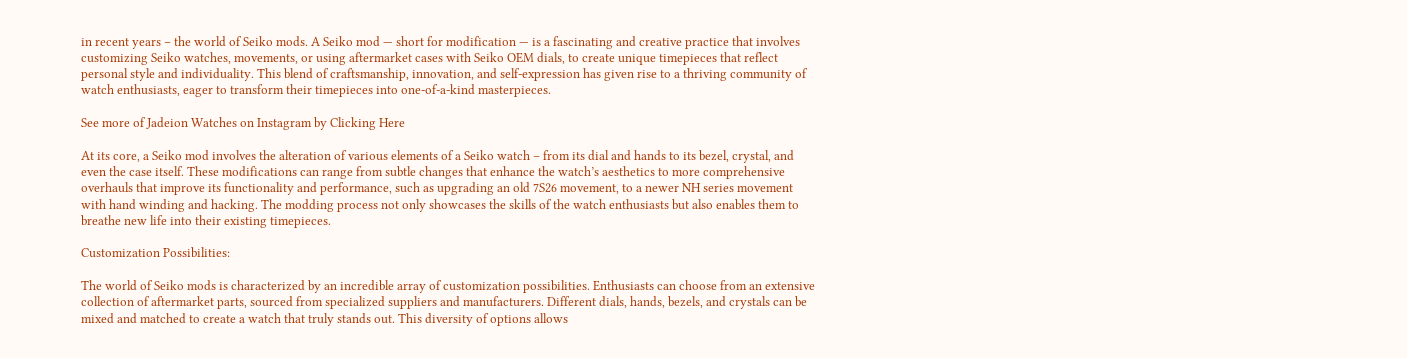in recent years – the world of Seiko mods. A Seiko mod — short for modification — is a fascinating and creative practice that involves customizing Seiko watches, movements, or using aftermarket cases with Seiko OEM dials, to create unique timepieces that reflect personal style and individuality. This blend of craftsmanship, innovation, and self-expression has given rise to a thriving community of watch enthusiasts, eager to transform their timepieces into one-of-a-kind masterpieces.

See more of Jadeion Watches on Instagram by Clicking Here

At its core, a Seiko mod involves the alteration of various elements of a Seiko watch – from its dial and hands to its bezel, crystal, and even the case itself. These modifications can range from subtle changes that enhance the watch’s aesthetics to more comprehensive overhauls that improve its functionality and performance, such as upgrading an old 7S26 movement, to a newer NH series movement with hand winding and hacking. The modding process not only showcases the skills of the watch enthusiasts but also enables them to breathe new life into their existing timepieces.

Customization Possibilities:

The world of Seiko mods is characterized by an incredible array of customization possibilities. Enthusiasts can choose from an extensive collection of aftermarket parts, sourced from specialized suppliers and manufacturers. Different dials, hands, bezels, and crystals can be mixed and matched to create a watch that truly stands out. This diversity of options allows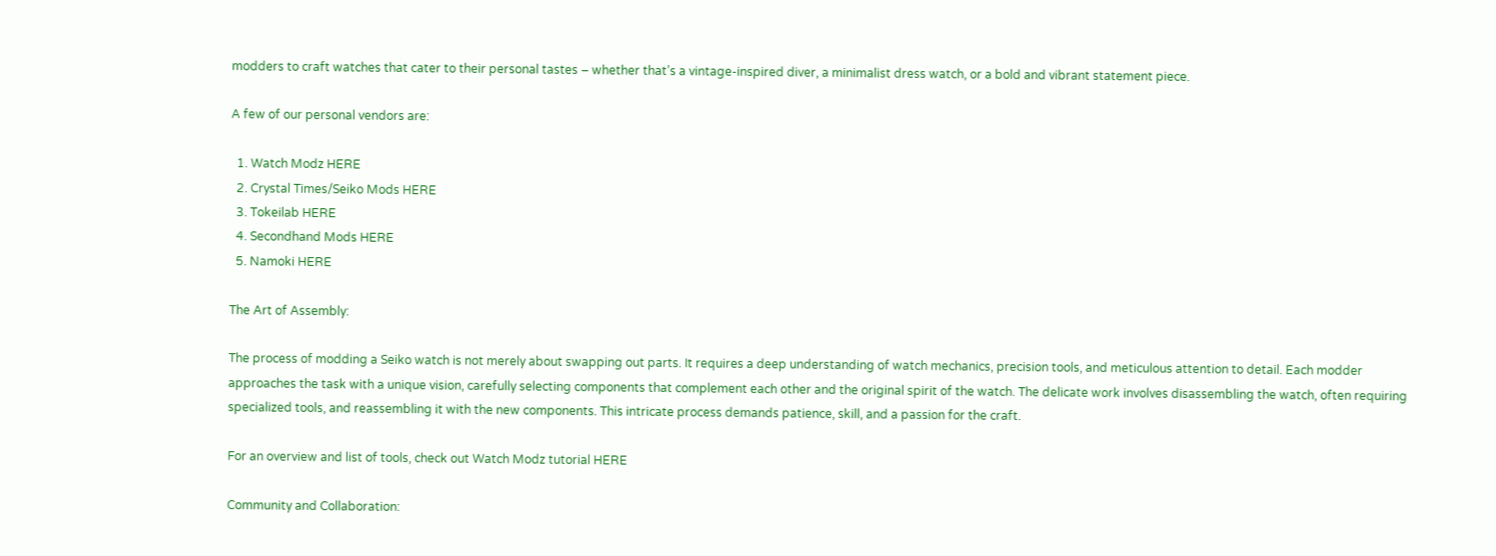modders to craft watches that cater to their personal tastes – whether that’s a vintage-inspired diver, a minimalist dress watch, or a bold and vibrant statement piece.

A few of our personal vendors are:

  1. Watch Modz HERE
  2. Crystal Times/Seiko Mods HERE
  3. Tokeilab HERE
  4. Secondhand Mods HERE
  5. Namoki HERE

The Art of Assembly:

The process of modding a Seiko watch is not merely about swapping out parts. It requires a deep understanding of watch mechanics, precision tools, and meticulous attention to detail. Each modder approaches the task with a unique vision, carefully selecting components that complement each other and the original spirit of the watch. The delicate work involves disassembling the watch, often requiring specialized tools, and reassembling it with the new components. This intricate process demands patience, skill, and a passion for the craft.

For an overview and list of tools, check out Watch Modz tutorial HERE

Community and Collaboration: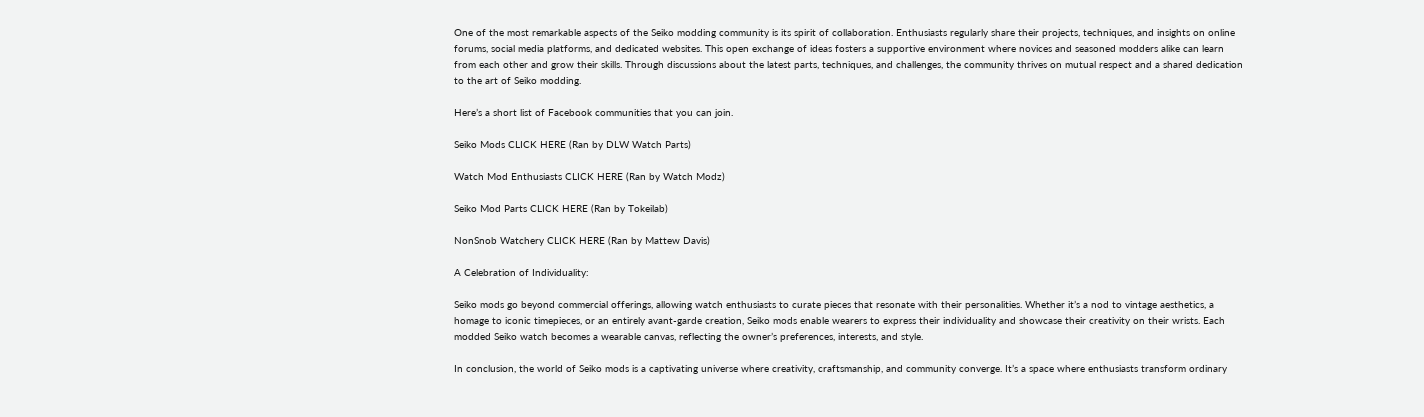One of the most remarkable aspects of the Seiko modding community is its spirit of collaboration. Enthusiasts regularly share their projects, techniques, and insights on online forums, social media platforms, and dedicated websites. This open exchange of ideas fosters a supportive environment where novices and seasoned modders alike can learn from each other and grow their skills. Through discussions about the latest parts, techniques, and challenges, the community thrives on mutual respect and a shared dedication to the art of Seiko modding.

Here’s a short list of Facebook communities that you can join.

Seiko Mods CLICK HERE (Ran by DLW Watch Parts)

Watch Mod Enthusiasts CLICK HERE (Ran by Watch Modz)

Seiko Mod Parts CLICK HERE (Ran by Tokeilab)

NonSnob Watchery CLICK HERE (Ran by Mattew Davis)

A Celebration of Individuality:

Seiko mods go beyond commercial offerings, allowing watch enthusiasts to curate pieces that resonate with their personalities. Whether it’s a nod to vintage aesthetics, a homage to iconic timepieces, or an entirely avant-garde creation, Seiko mods enable wearers to express their individuality and showcase their creativity on their wrists. Each modded Seiko watch becomes a wearable canvas, reflecting the owner’s preferences, interests, and style.

In conclusion, the world of Seiko mods is a captivating universe where creativity, craftsmanship, and community converge. It’s a space where enthusiasts transform ordinary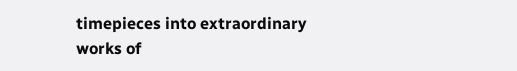timepieces into extraordinary works of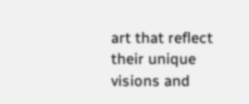art that reflect their unique visions and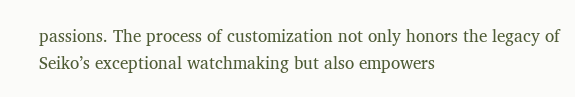passions. The process of customization not only honors the legacy of Seiko’s exceptional watchmaking but also empowers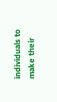individuals to make their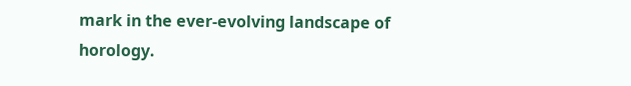mark in the ever-evolving landscape of horology.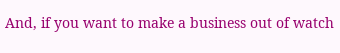And, if you want to make a business out of watch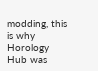modding, this is why Horology Hub was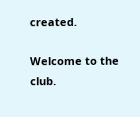created.

Welcome to the club.